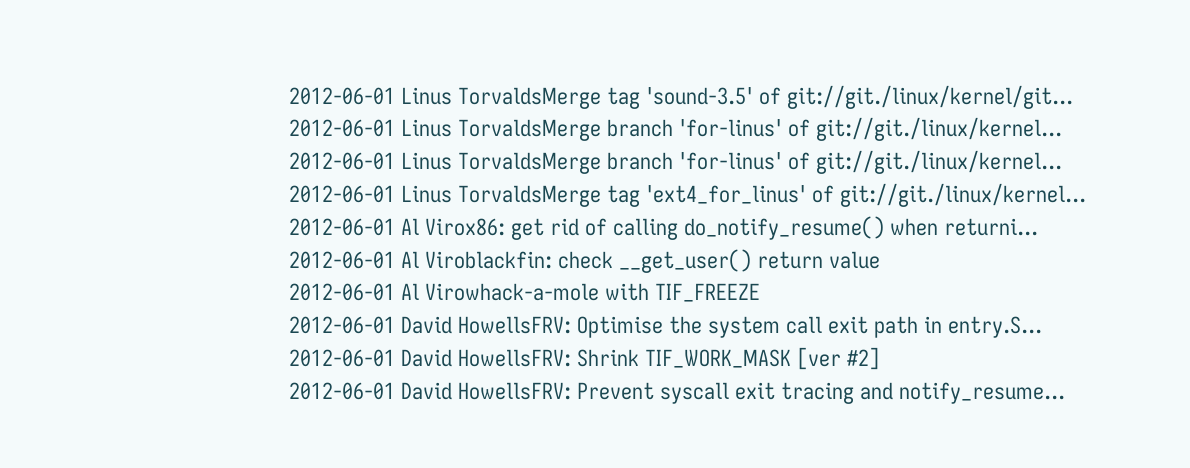2012-06-01 Linus TorvaldsMerge tag 'sound-3.5' of git://git./linux/kernel/git...
2012-06-01 Linus TorvaldsMerge branch 'for-linus' of git://git./linux/kernel...
2012-06-01 Linus TorvaldsMerge branch 'for-linus' of git://git./linux/kernel...
2012-06-01 Linus TorvaldsMerge tag 'ext4_for_linus' of git://git./linux/kernel...
2012-06-01 Al Virox86: get rid of calling do_notify_resume() when returni...
2012-06-01 Al Viroblackfin: check __get_user() return value
2012-06-01 Al Virowhack-a-mole with TIF_FREEZE
2012-06-01 David HowellsFRV: Optimise the system call exit path in entry.S...
2012-06-01 David HowellsFRV: Shrink TIF_WORK_MASK [ver #2]
2012-06-01 David HowellsFRV: Prevent syscall exit tracing and notify_resume...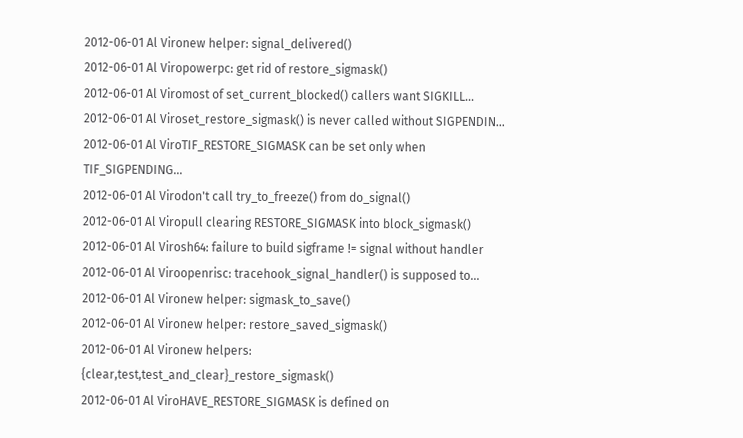2012-06-01 Al Vironew helper: signal_delivered()
2012-06-01 Al Viropowerpc: get rid of restore_sigmask()
2012-06-01 Al Viromost of set_current_blocked() callers want SIGKILL...
2012-06-01 Al Viroset_restore_sigmask() is never called without SIGPENDIN...
2012-06-01 Al ViroTIF_RESTORE_SIGMASK can be set only when TIF_SIGPENDING...
2012-06-01 Al Virodon't call try_to_freeze() from do_signal()
2012-06-01 Al Viropull clearing RESTORE_SIGMASK into block_sigmask()
2012-06-01 Al Virosh64: failure to build sigframe != signal without handler
2012-06-01 Al Viroopenrisc: tracehook_signal_handler() is supposed to...
2012-06-01 Al Vironew helper: sigmask_to_save()
2012-06-01 Al Vironew helper: restore_saved_sigmask()
2012-06-01 Al Vironew helpers: {clear,test,test_and_clear}_restore_sigmask()
2012-06-01 Al ViroHAVE_RESTORE_SIGMASK is defined on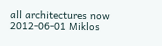all architectures now
2012-06-01 Miklos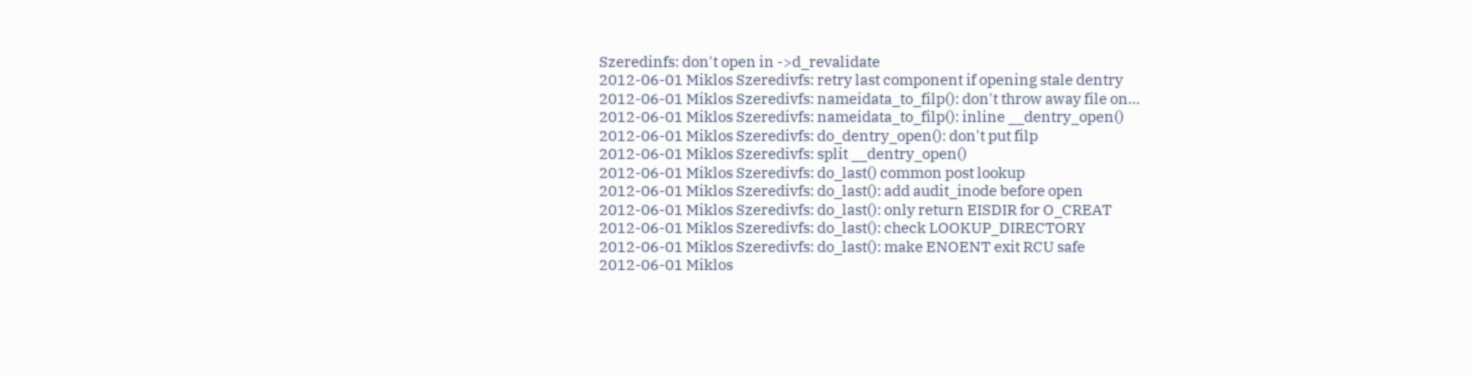Szeredinfs: don't open in ->d_revalidate
2012-06-01 Miklos Szeredivfs: retry last component if opening stale dentry
2012-06-01 Miklos Szeredivfs: nameidata_to_filp(): don't throw away file on...
2012-06-01 Miklos Szeredivfs: nameidata_to_filp(): inline __dentry_open()
2012-06-01 Miklos Szeredivfs: do_dentry_open(): don't put filp
2012-06-01 Miklos Szeredivfs: split __dentry_open()
2012-06-01 Miklos Szeredivfs: do_last() common post lookup
2012-06-01 Miklos Szeredivfs: do_last(): add audit_inode before open
2012-06-01 Miklos Szeredivfs: do_last(): only return EISDIR for O_CREAT
2012-06-01 Miklos Szeredivfs: do_last(): check LOOKUP_DIRECTORY
2012-06-01 Miklos Szeredivfs: do_last(): make ENOENT exit RCU safe
2012-06-01 Miklos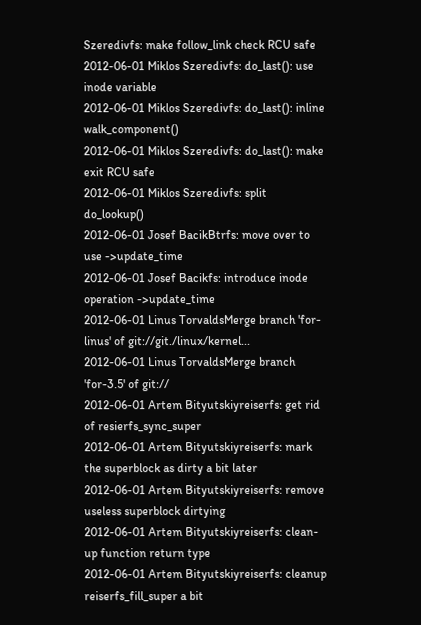Szeredivfs: make follow_link check RCU safe
2012-06-01 Miklos Szeredivfs: do_last(): use inode variable
2012-06-01 Miklos Szeredivfs: do_last(): inline walk_component()
2012-06-01 Miklos Szeredivfs: do_last(): make exit RCU safe
2012-06-01 Miklos Szeredivfs: split do_lookup()
2012-06-01 Josef BacikBtrfs: move over to use ->update_time
2012-06-01 Josef Bacikfs: introduce inode operation ->update_time
2012-06-01 Linus TorvaldsMerge branch 'for-linus' of git://git./linux/kernel...
2012-06-01 Linus TorvaldsMerge branch 'for-3.5' of git://
2012-06-01 Artem Bityutskiyreiserfs: get rid of resierfs_sync_super
2012-06-01 Artem Bityutskiyreiserfs: mark the superblock as dirty a bit later
2012-06-01 Artem Bityutskiyreiserfs: remove useless superblock dirtying
2012-06-01 Artem Bityutskiyreiserfs: clean-up function return type
2012-06-01 Artem Bityutskiyreiserfs: cleanup reiserfs_fill_super a bit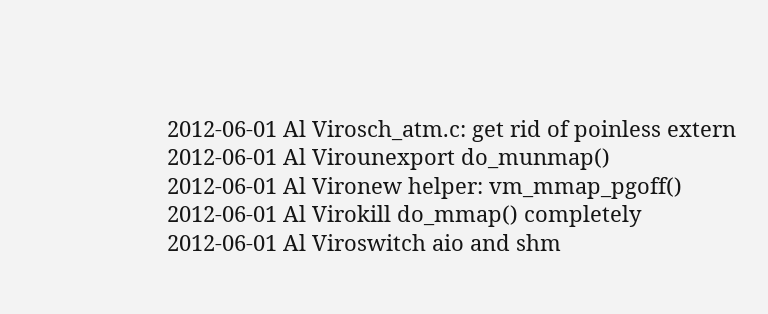2012-06-01 Al Virosch_atm.c: get rid of poinless extern
2012-06-01 Al Virounexport do_munmap()
2012-06-01 Al Vironew helper: vm_mmap_pgoff()
2012-06-01 Al Virokill do_mmap() completely
2012-06-01 Al Viroswitch aio and shm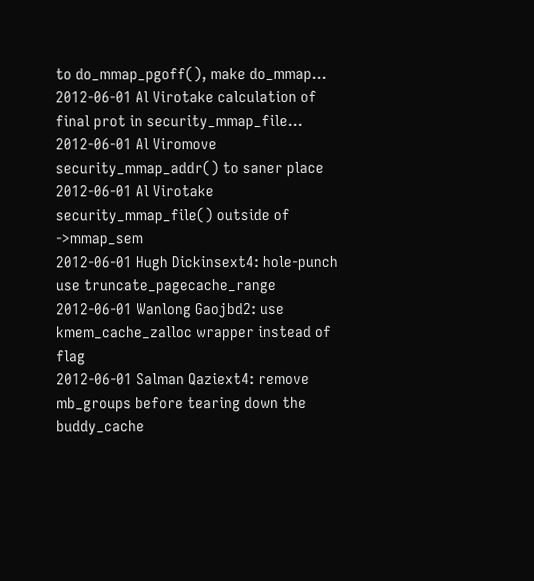to do_mmap_pgoff(), make do_mmap...
2012-06-01 Al Virotake calculation of final prot in security_mmap_file...
2012-06-01 Al Viromove security_mmap_addr() to saner place
2012-06-01 Al Virotake security_mmap_file() outside of ->mmap_sem
2012-06-01 Hugh Dickinsext4: hole-punch use truncate_pagecache_range
2012-06-01 Wanlong Gaojbd2: use kmem_cache_zalloc wrapper instead of flag
2012-06-01 Salman Qaziext4: remove mb_groups before tearing down the buddy_cache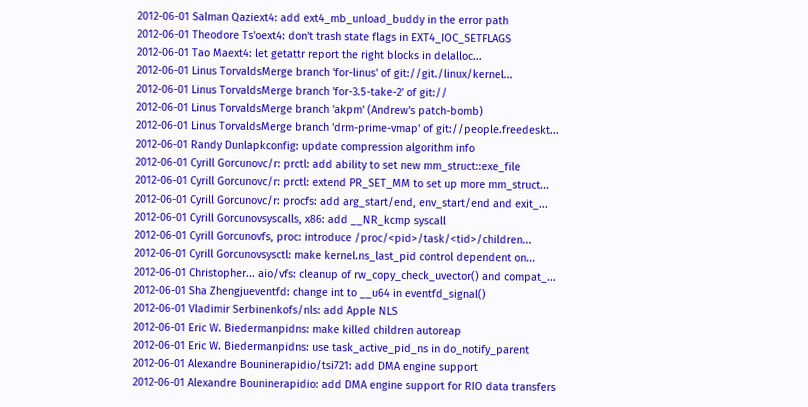2012-06-01 Salman Qaziext4: add ext4_mb_unload_buddy in the error path
2012-06-01 Theodore Ts'oext4: don't trash state flags in EXT4_IOC_SETFLAGS
2012-06-01 Tao Maext4: let getattr report the right blocks in delalloc...
2012-06-01 Linus TorvaldsMerge branch 'for-linus' of git://git./linux/kernel...
2012-06-01 Linus TorvaldsMerge branch 'for-3.5-take-2' of git://
2012-06-01 Linus TorvaldsMerge branch 'akpm' (Andrew's patch-bomb)
2012-06-01 Linus TorvaldsMerge branch 'drm-prime-vmap' of git://people.freedeskt...
2012-06-01 Randy Dunlapkconfig: update compression algorithm info
2012-06-01 Cyrill Gorcunovc/r: prctl: add ability to set new mm_struct::exe_file
2012-06-01 Cyrill Gorcunovc/r: prctl: extend PR_SET_MM to set up more mm_struct...
2012-06-01 Cyrill Gorcunovc/r: procfs: add arg_start/end, env_start/end and exit_...
2012-06-01 Cyrill Gorcunovsyscalls, x86: add __NR_kcmp syscall
2012-06-01 Cyrill Gorcunovfs, proc: introduce /proc/<pid>/task/<tid>/children...
2012-06-01 Cyrill Gorcunovsysctl: make kernel.ns_last_pid control dependent on...
2012-06-01 Christopher... aio/vfs: cleanup of rw_copy_check_uvector() and compat_...
2012-06-01 Sha Zhengjueventfd: change int to __u64 in eventfd_signal()
2012-06-01 Vladimir Serbinenkofs/nls: add Apple NLS
2012-06-01 Eric W. Biedermanpidns: make killed children autoreap
2012-06-01 Eric W. Biedermanpidns: use task_active_pid_ns in do_notify_parent
2012-06-01 Alexandre Bouninerapidio/tsi721: add DMA engine support
2012-06-01 Alexandre Bouninerapidio: add DMA engine support for RIO data transfers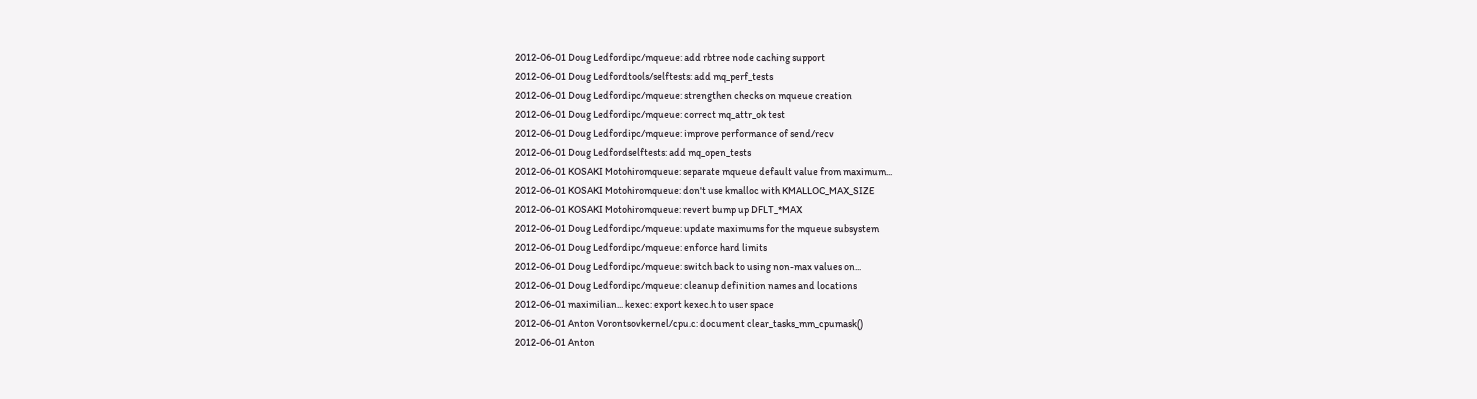2012-06-01 Doug Ledfordipc/mqueue: add rbtree node caching support
2012-06-01 Doug Ledfordtools/selftests: add mq_perf_tests
2012-06-01 Doug Ledfordipc/mqueue: strengthen checks on mqueue creation
2012-06-01 Doug Ledfordipc/mqueue: correct mq_attr_ok test
2012-06-01 Doug Ledfordipc/mqueue: improve performance of send/recv
2012-06-01 Doug Ledfordselftests: add mq_open_tests
2012-06-01 KOSAKI Motohiromqueue: separate mqueue default value from maximum...
2012-06-01 KOSAKI Motohiromqueue: don't use kmalloc with KMALLOC_MAX_SIZE
2012-06-01 KOSAKI Motohiromqueue: revert bump up DFLT_*MAX
2012-06-01 Doug Ledfordipc/mqueue: update maximums for the mqueue subsystem
2012-06-01 Doug Ledfordipc/mqueue: enforce hard limits
2012-06-01 Doug Ledfordipc/mqueue: switch back to using non-max values on...
2012-06-01 Doug Ledfordipc/mqueue: cleanup definition names and locations
2012-06-01 maximilian... kexec: export kexec.h to user space
2012-06-01 Anton Vorontsovkernel/cpu.c: document clear_tasks_mm_cpumask()
2012-06-01 Anton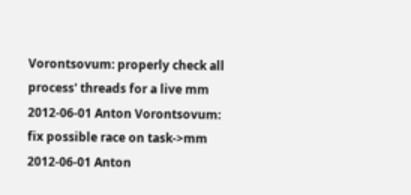Vorontsovum: properly check all process' threads for a live mm
2012-06-01 Anton Vorontsovum: fix possible race on task->mm
2012-06-01 Anton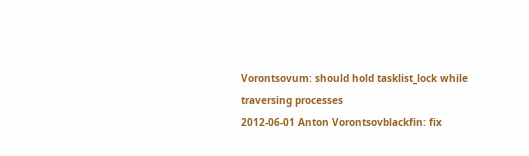Vorontsovum: should hold tasklist_lock while traversing processes
2012-06-01 Anton Vorontsovblackfin: fix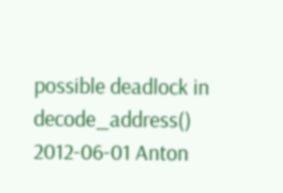possible deadlock in decode_address()
2012-06-01 Anton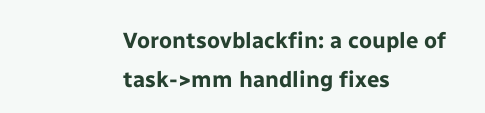Vorontsovblackfin: a couple of task->mm handling fixes